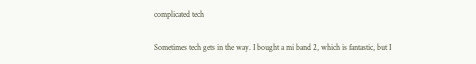complicated tech

Sometimes tech gets in the way. I bought a mi band 2, which is fantastic, but I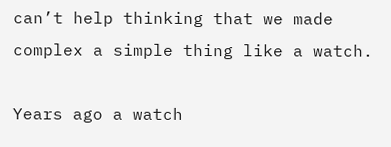can’t help thinking that we made complex a simple thing like a watch.

Years ago a watch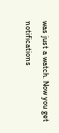was just a watch. Now you get notifications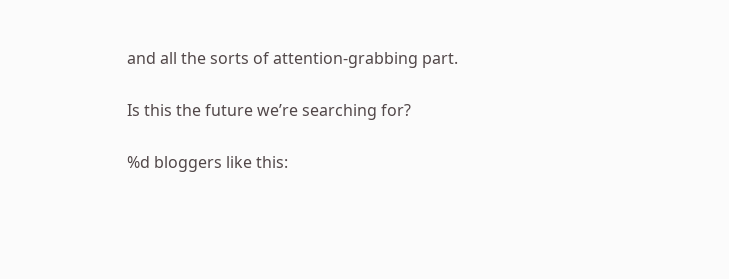and all the sorts of attention-grabbing part.

Is this the future we’re searching for?

%d bloggers like this: